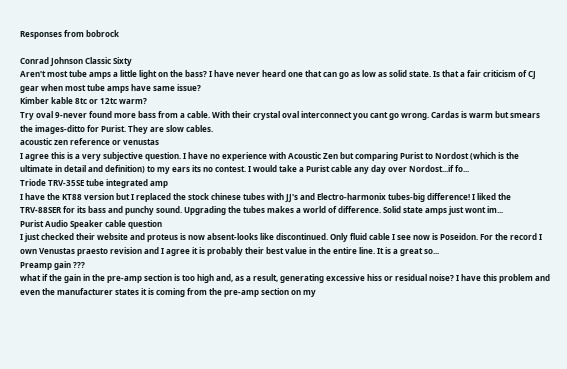Responses from bobrock

Conrad Johnson Classic Sixty
Aren't most tube amps a little light on the bass? I have never heard one that can go as low as solid state. Is that a fair criticism of CJ gear when most tube amps have same issue?
Kimber kable 8tc or 12tc warm?
Try oval 9-never found more bass from a cable. With their crystal oval interconnect you cant go wrong. Cardas is warm but smears the images-ditto for Purist. They are slow cables.
acoustic zen reference or venustas
I agree this is a very subjective question. I have no experience with Acoustic Zen but comparing Purist to Nordost (which is the ultimate in detail and definition) to my ears its no contest. I would take a Purist cable any day over Nordost...if fo...
Triode TRV-35SE tube integrated amp
I have the KT88 version but I replaced the stock chinese tubes with JJ's and Electro-harmonix tubes-big difference! I liked the TRV-88SER for its bass and punchy sound. Upgrading the tubes makes a world of difference. Solid state amps just wont im...
Purist Audio Speaker cable question
I just checked their website and proteus is now absent-looks like discontinued. Only fluid cable I see now is Poseidon. For the record I own Venustas praesto revision and I agree it is probably their best value in the entire line. It is a great so...
Preamp gain ???
what if the gain in the pre-amp section is too high and, as a result, generating excessive hiss or residual noise? I have this problem and even the manufacturer states it is coming from the pre-amp section on my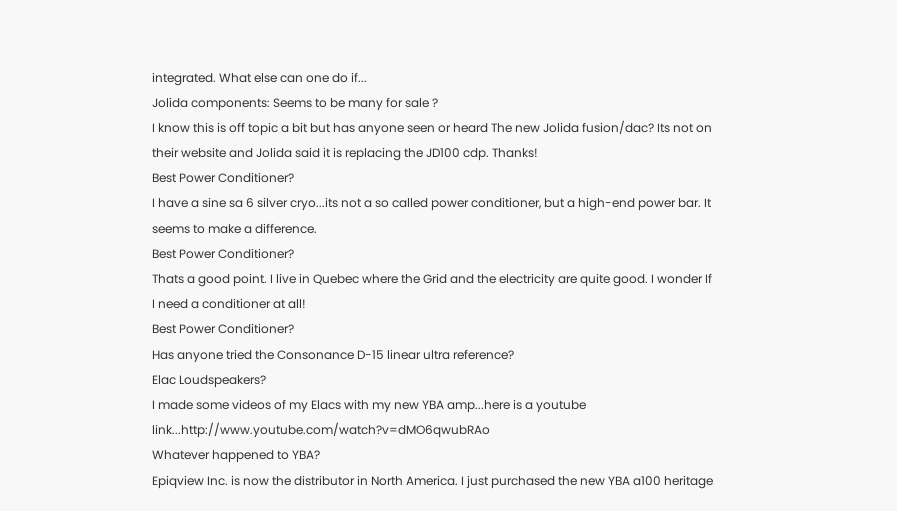integrated. What else can one do if...
Jolida components: Seems to be many for sale ?
I know this is off topic a bit but has anyone seen or heard The new Jolida fusion/dac? Its not on their website and Jolida said it is replacing the JD100 cdp. Thanks!
Best Power Conditioner?
I have a sine sa 6 silver cryo...its not a so called power conditioner, but a high-end power bar. It seems to make a difference.
Best Power Conditioner?
Thats a good point. I live in Quebec where the Grid and the electricity are quite good. I wonder If I need a conditioner at all!
Best Power Conditioner?
Has anyone tried the Consonance D-15 linear ultra reference?
Elac Loudspeakers?
I made some videos of my Elacs with my new YBA amp...here is a youtube link...http://www.youtube.com/watch?v=dMO6qwubRAo
Whatever happened to YBA?
Epiqview Inc. is now the distributor in North America. I just purchased the new YBA a100 heritage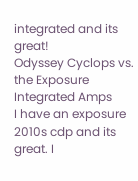integrated and its great!
Odyssey Cyclops vs. the Exposure Integrated Amps
I have an exposure 2010s cdp and its great. I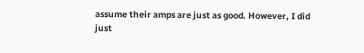assume their amps are just as good. However, I did just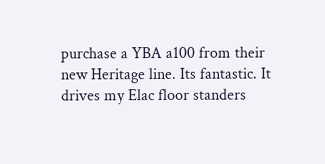purchase a YBA a100 from their new Heritage line. Its fantastic. It drives my Elac floor standers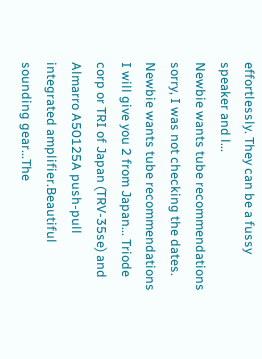effortlessly. They can be a fussy speaker and l...
Newbie wants tube recommendations
sorry, I was not checking the dates.
Newbie wants tube recommendations
I will give you 2 from Japan... Triode corp or TRI of Japan (TRV-35se) and Almarro A50125A push-pull integrated amplifier.Beautiful sounding gear...The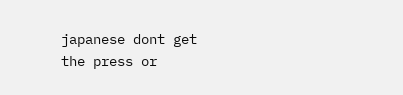japanese dont get the press or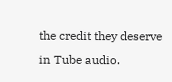the credit they deserve in Tube audio.